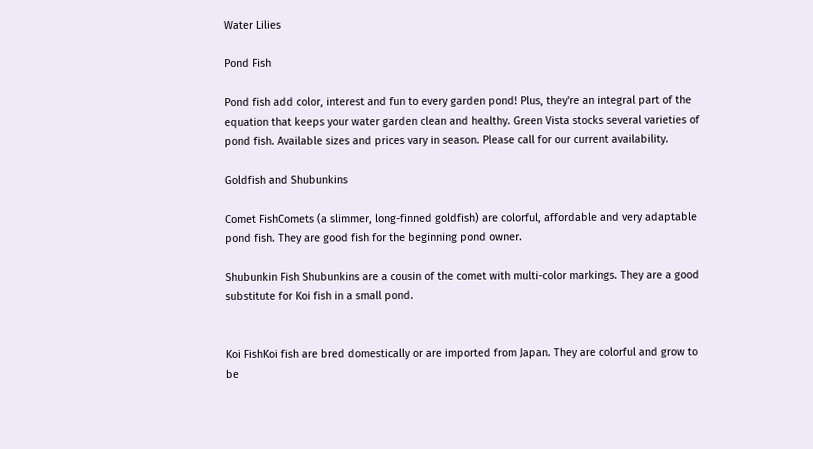Water Lilies

Pond Fish

Pond fish add color, interest and fun to every garden pond! Plus, they're an integral part of the equation that keeps your water garden clean and healthy. Green Vista stocks several varieties of pond fish. Available sizes and prices vary in season. Please call for our current availability.

Goldfish and Shubunkins

Comet FishComets (a slimmer, long-finned goldfish) are colorful, affordable and very adaptable pond fish. They are good fish for the beginning pond owner.

Shubunkin Fish Shubunkins are a cousin of the comet with multi-color markings. They are a good substitute for Koi fish in a small pond.


Koi FishKoi fish are bred domestically or are imported from Japan. They are colorful and grow to be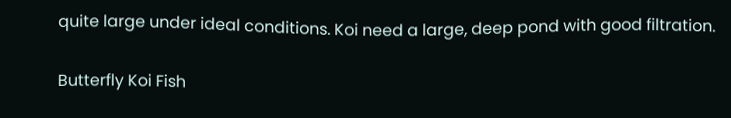quite large under ideal conditions. Koi need a large, deep pond with good filtration.

Butterfly Koi Fish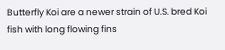Butterfly Koi are a newer strain of U.S. bred Koi fish with long flowing fins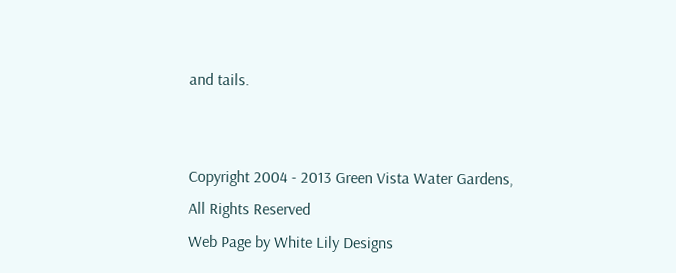and tails.


Copyright 2004 - 2013 Green Vista Water Gardens,
All Rights Reserved
Web Page by White Lily Designs